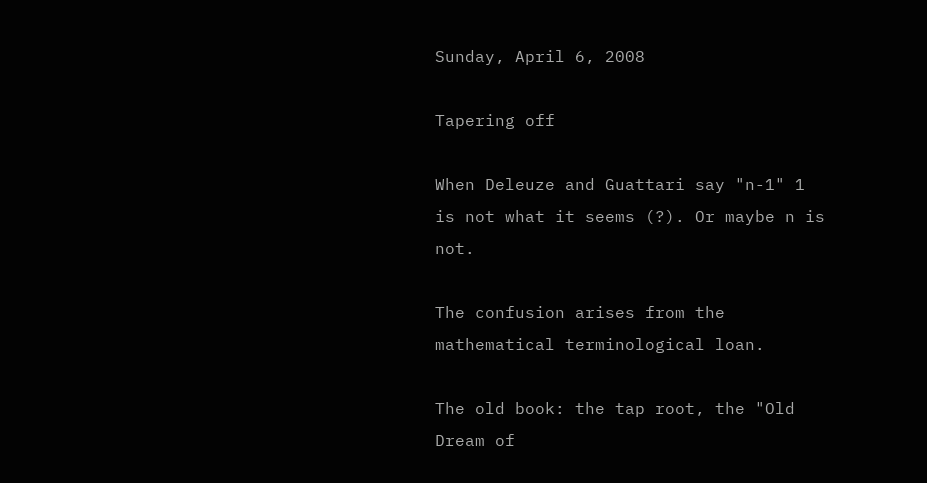Sunday, April 6, 2008

Tapering off

When Deleuze and Guattari say "n-1" 1 is not what it seems (?). Or maybe n is not.

The confusion arises from the mathematical terminological loan.

The old book: the tap root, the "Old Dream of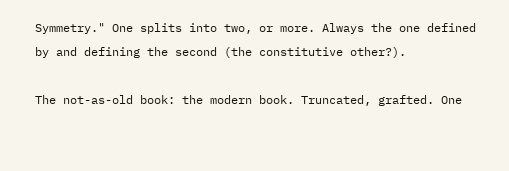Symmetry." One splits into two, or more. Always the one defined by and defining the second (the constitutive other?).

The not-as-old book: the modern book. Truncated, grafted. One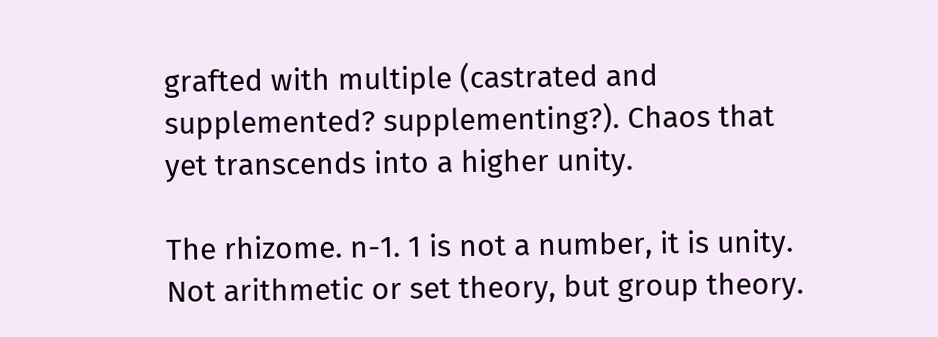grafted with multiple (castrated and supplemented? supplementing?). Chaos that yet transcends into a higher unity.

The rhizome. n-1. 1 is not a number, it is unity. Not arithmetic or set theory, but group theory.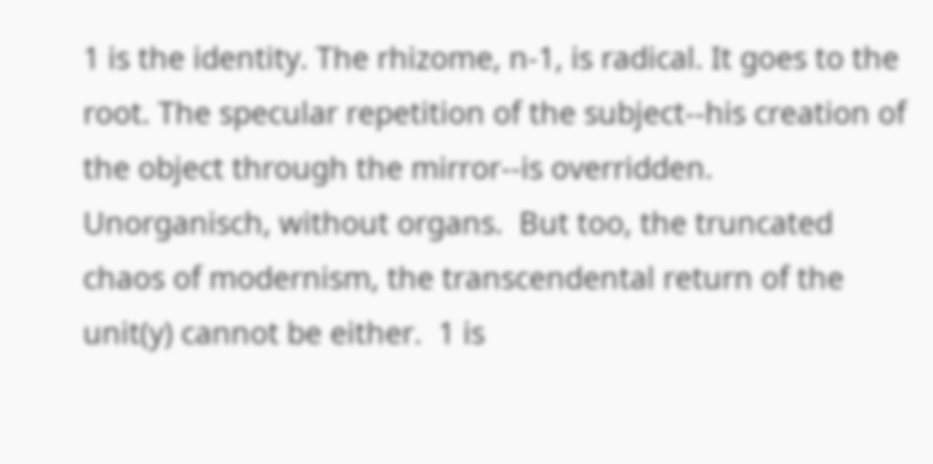1 is the identity. The rhizome, n-1, is radical. It goes to the root. The specular repetition of the subject--his creation of the object through the mirror--is overridden.  Unorganisch, without organs.  But too, the truncated chaos of modernism, the transcendental return of the unit(y) cannot be either.  1 is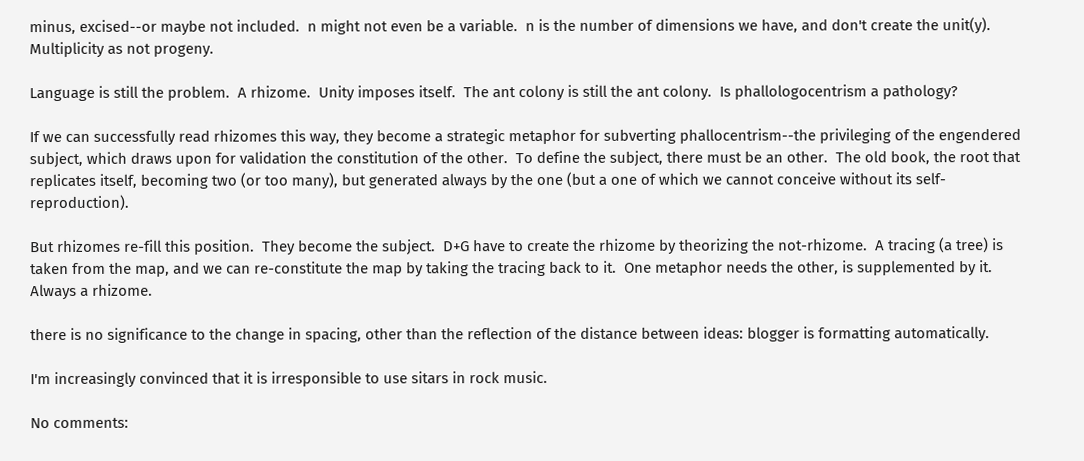minus, excised--or maybe not included.  n might not even be a variable.  n is the number of dimensions we have, and don't create the unit(y).  Multiplicity as not progeny.

Language is still the problem.  A rhizome.  Unity imposes itself.  The ant colony is still the ant colony.  Is phallologocentrism a pathology?

If we can successfully read rhizomes this way, they become a strategic metaphor for subverting phallocentrism--the privileging of the engendered subject, which draws upon for validation the constitution of the other.  To define the subject, there must be an other.  The old book, the root that replicates itself, becoming two (or too many), but generated always by the one (but a one of which we cannot conceive without its self-reproduction).

But rhizomes re-fill this position.  They become the subject.  D+G have to create the rhizome by theorizing the not-rhizome.  A tracing (a tree) is taken from the map, and we can re-constitute the map by taking the tracing back to it.  One metaphor needs the other, is supplemented by it.  Always a rhizome.

there is no significance to the change in spacing, other than the reflection of the distance between ideas: blogger is formatting automatically.

I'm increasingly convinced that it is irresponsible to use sitars in rock music.

No comments: